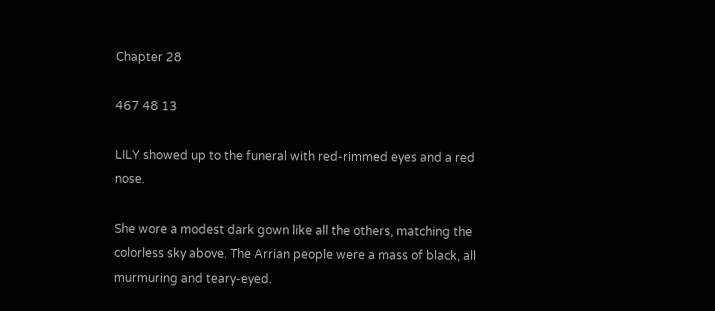Chapter 28

467 48 13

LILY showed up to the funeral with red-rimmed eyes and a red nose.

She wore a modest dark gown like all the others, matching the colorless sky above. The Arrian people were a mass of black, all murmuring and teary-eyed.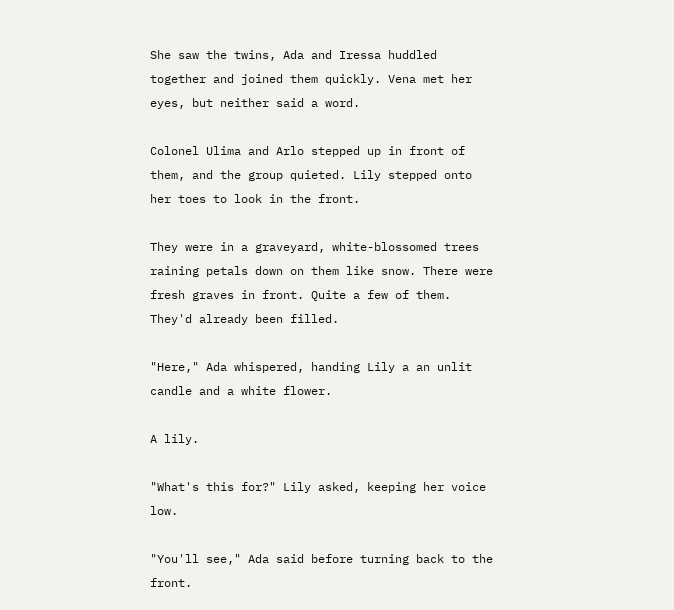She saw the twins, Ada and Iressa huddled together and joined them quickly. Vena met her eyes, but neither said a word.

Colonel Ulima and Arlo stepped up in front of them, and the group quieted. Lily stepped onto her toes to look in the front.

They were in a graveyard, white-blossomed trees raining petals down on them like snow. There were fresh graves in front. Quite a few of them. They'd already been filled.

"Here," Ada whispered, handing Lily a an unlit candle and a white flower.

A lily.

"What's this for?" Lily asked, keeping her voice low.

"You'll see," Ada said before turning back to the front.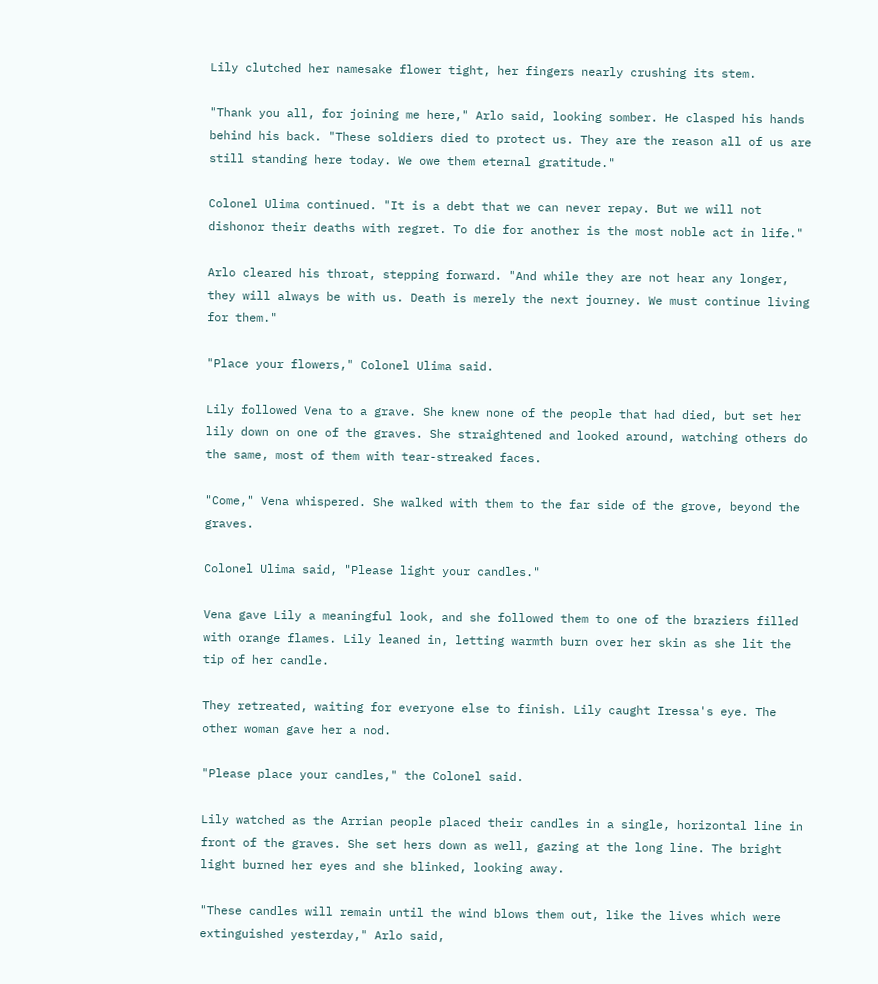Lily clutched her namesake flower tight, her fingers nearly crushing its stem.

"Thank you all, for joining me here," Arlo said, looking somber. He clasped his hands behind his back. "These soldiers died to protect us. They are the reason all of us are still standing here today. We owe them eternal gratitude."

Colonel Ulima continued. "It is a debt that we can never repay. But we will not dishonor their deaths with regret. To die for another is the most noble act in life."

Arlo cleared his throat, stepping forward. "And while they are not hear any longer, they will always be with us. Death is merely the next journey. We must continue living for them."

"Place your flowers," Colonel Ulima said.

Lily followed Vena to a grave. She knew none of the people that had died, but set her lily down on one of the graves. She straightened and looked around, watching others do the same, most of them with tear-streaked faces.

"Come," Vena whispered. She walked with them to the far side of the grove, beyond the graves.

Colonel Ulima said, "Please light your candles."

Vena gave Lily a meaningful look, and she followed them to one of the braziers filled with orange flames. Lily leaned in, letting warmth burn over her skin as she lit the tip of her candle.

They retreated, waiting for everyone else to finish. Lily caught Iressa's eye. The other woman gave her a nod.

"Please place your candles," the Colonel said.

Lily watched as the Arrian people placed their candles in a single, horizontal line in front of the graves. She set hers down as well, gazing at the long line. The bright light burned her eyes and she blinked, looking away.

"These candles will remain until the wind blows them out, like the lives which were extinguished yesterday," Arlo said,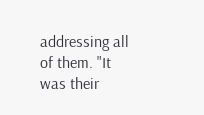addressing all of them. "It was their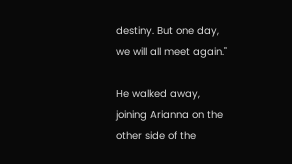destiny. But one day, we will all meet again."

He walked away, joining Arianna on the other side of the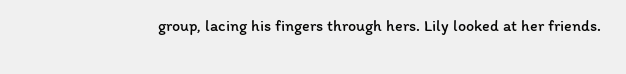group, lacing his fingers through hers. Lily looked at her friends.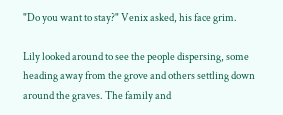"Do you want to stay?" Venix asked, his face grim.

Lily looked around to see the people dispersing, some heading away from the grove and others settling down around the graves. The family and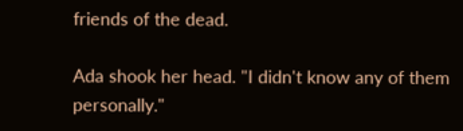friends of the dead.

Ada shook her head. "I didn't know any of them personally."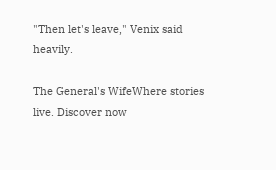"Then let's leave," Venix said heavily.

The General's WifeWhere stories live. Discover now